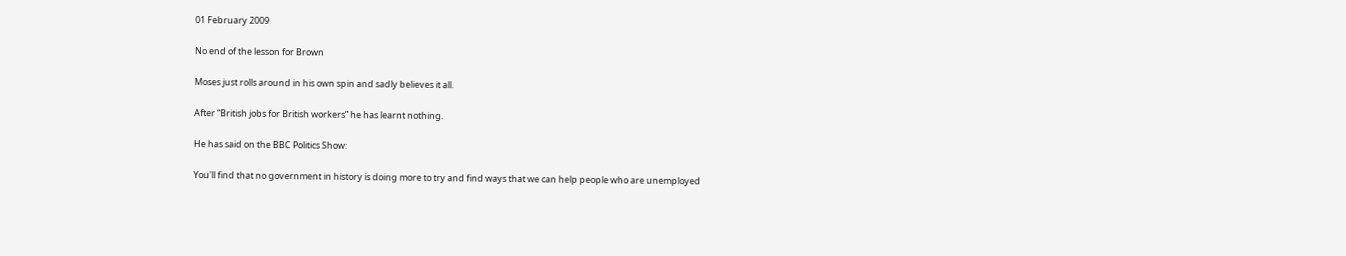01 February 2009

No end of the lesson for Brown

Moses just rolls around in his own spin and sadly believes it all.

After “British jobs for British workers” he has learnt nothing.

He has said on the BBC Politics Show:

You'll find that no government in history is doing more to try and find ways that we can help people who are unemployed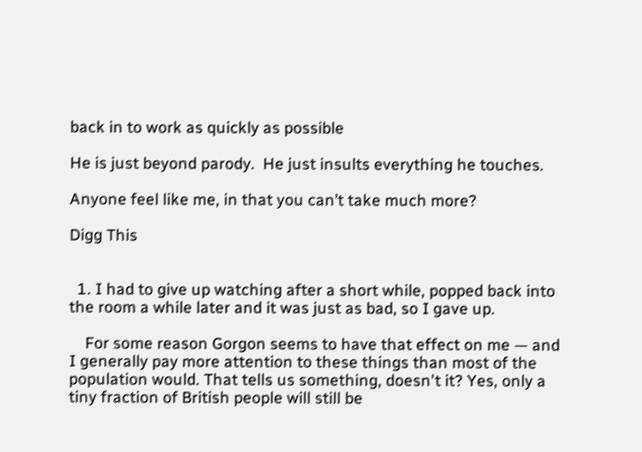back in to work as quickly as possible

He is just beyond parody.  He just insults everything he touches.

Anyone feel like me, in that you can’t take much more?

Digg This


  1. I had to give up watching after a short while, popped back into the room a while later and it was just as bad, so I gave up.

    For some reason Gorgon seems to have that effect on me — and I generally pay more attention to these things than most of the population would. That tells us something, doesn't it? Yes, only a tiny fraction of British people will still be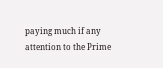paying much if any attention to the Prime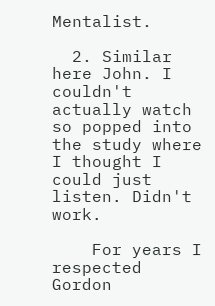Mentalist.

  2. Similar here John. I couldn't actually watch so popped into the study where I thought I could just listen. Didn't work.

    For years I respected Gordon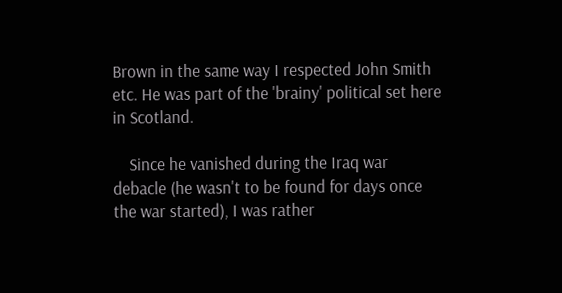Brown in the same way I respected John Smith etc. He was part of the 'brainy' political set here in Scotland.

    Since he vanished during the Iraq war debacle (he wasn't to be found for days once the war started), I was rather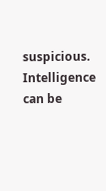suspicious. Intelligence can be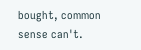bought, common sense can't.